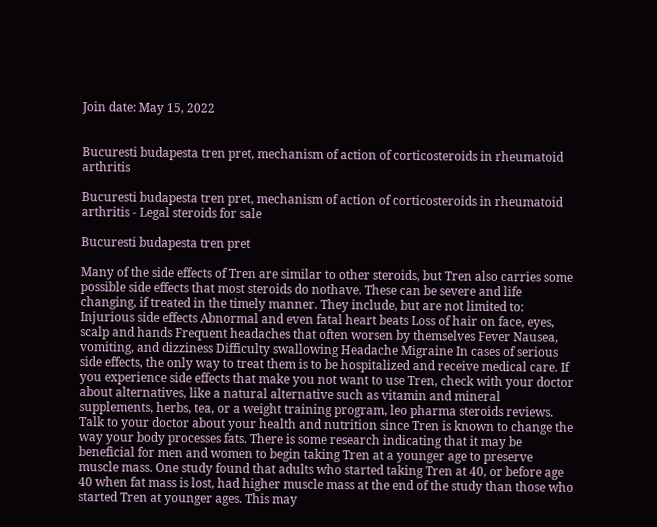Join date: May 15, 2022


Bucuresti budapesta tren pret, mechanism of action of corticosteroids in rheumatoid arthritis

Bucuresti budapesta tren pret, mechanism of action of corticosteroids in rheumatoid arthritis - Legal steroids for sale

Bucuresti budapesta tren pret

Many of the side effects of Tren are similar to other steroids, but Tren also carries some possible side effects that most steroids do nothave. These can be severe and life changing, if treated in the timely manner. They include, but are not limited to: Injurious side effects Abnormal and even fatal heart beats Loss of hair on face, eyes, scalp and hands Frequent headaches that often worsen by themselves Fever Nausea, vomiting, and dizziness Difficulty swallowing Headache Migraine In cases of serious side effects, the only way to treat them is to be hospitalized and receive medical care. If you experience side effects that make you not want to use Tren, check with your doctor about alternatives, like a natural alternative such as vitamin and mineral supplements, herbs, tea, or a weight training program, leo pharma steroids reviews. Talk to your doctor about your health and nutrition since Tren is known to change the way your body processes fats. There is some research indicating that it may be beneficial for men and women to begin taking Tren at a younger age to preserve muscle mass. One study found that adults who started taking Tren at 40, or before age 40 when fat mass is lost, had higher muscle mass at the end of the study than those who started Tren at younger ages. This may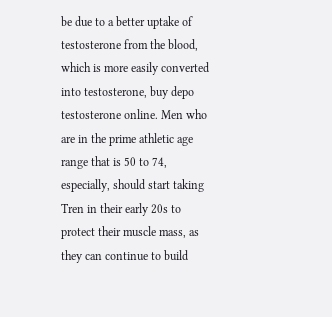be due to a better uptake of testosterone from the blood, which is more easily converted into testosterone, buy depo testosterone online. Men who are in the prime athletic age range that is 50 to 74, especially, should start taking Tren in their early 20s to protect their muscle mass, as they can continue to build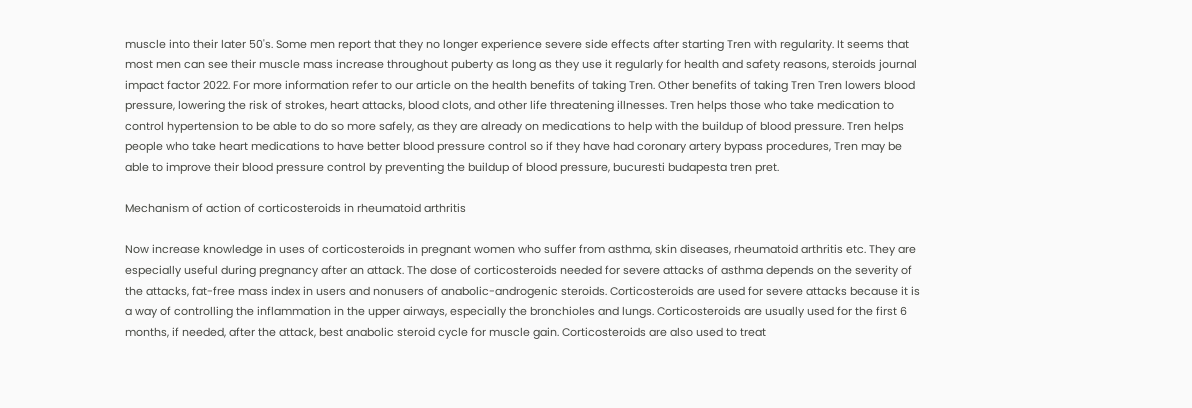muscle into their later 50's. Some men report that they no longer experience severe side effects after starting Tren with regularity. It seems that most men can see their muscle mass increase throughout puberty as long as they use it regularly for health and safety reasons, steroids journal impact factor 2022. For more information refer to our article on the health benefits of taking Tren. Other benefits of taking Tren Tren lowers blood pressure, lowering the risk of strokes, heart attacks, blood clots, and other life threatening illnesses. Tren helps those who take medication to control hypertension to be able to do so more safely, as they are already on medications to help with the buildup of blood pressure. Tren helps people who take heart medications to have better blood pressure control so if they have had coronary artery bypass procedures, Tren may be able to improve their blood pressure control by preventing the buildup of blood pressure, bucuresti budapesta tren pret.

Mechanism of action of corticosteroids in rheumatoid arthritis

Now increase knowledge in uses of corticosteroids in pregnant women who suffer from asthma, skin diseases, rheumatoid arthritis etc. They are especially useful during pregnancy after an attack. The dose of corticosteroids needed for severe attacks of asthma depends on the severity of the attacks, fat-free mass index in users and nonusers of anabolic-androgenic steroids. Corticosteroids are used for severe attacks because it is a way of controlling the inflammation in the upper airways, especially the bronchioles and lungs. Corticosteroids are usually used for the first 6 months, if needed, after the attack, best anabolic steroid cycle for muscle gain. Corticosteroids are also used to treat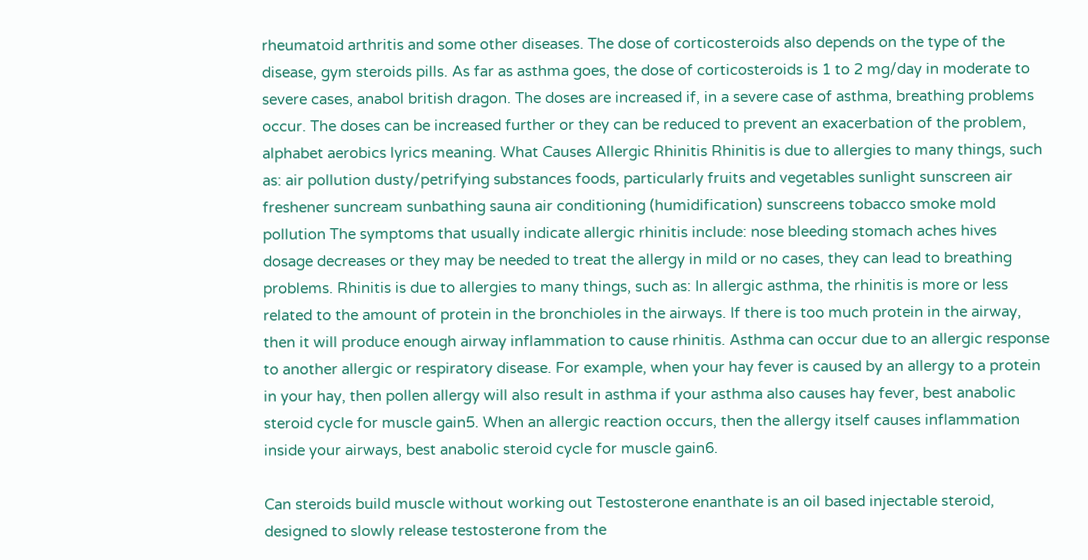rheumatoid arthritis and some other diseases. The dose of corticosteroids also depends on the type of the disease, gym steroids pills. As far as asthma goes, the dose of corticosteroids is 1 to 2 mg/day in moderate to severe cases, anabol british dragon. The doses are increased if, in a severe case of asthma, breathing problems occur. The doses can be increased further or they can be reduced to prevent an exacerbation of the problem, alphabet aerobics lyrics meaning. What Causes Allergic Rhinitis Rhinitis is due to allergies to many things, such as: air pollution dusty/petrifying substances foods, particularly fruits and vegetables sunlight sunscreen air freshener suncream sunbathing sauna air conditioning (humidification) sunscreens tobacco smoke mold pollution The symptoms that usually indicate allergic rhinitis include: nose bleeding stomach aches hives dosage decreases or they may be needed to treat the allergy in mild or no cases, they can lead to breathing problems. Rhinitis is due to allergies to many things, such as: In allergic asthma, the rhinitis is more or less related to the amount of protein in the bronchioles in the airways. If there is too much protein in the airway, then it will produce enough airway inflammation to cause rhinitis. Asthma can occur due to an allergic response to another allergic or respiratory disease. For example, when your hay fever is caused by an allergy to a protein in your hay, then pollen allergy will also result in asthma if your asthma also causes hay fever, best anabolic steroid cycle for muscle gain5. When an allergic reaction occurs, then the allergy itself causes inflammation inside your airways, best anabolic steroid cycle for muscle gain6.

Can steroids build muscle without working out Testosterone enanthate is an oil based injectable steroid, designed to slowly release testosterone from the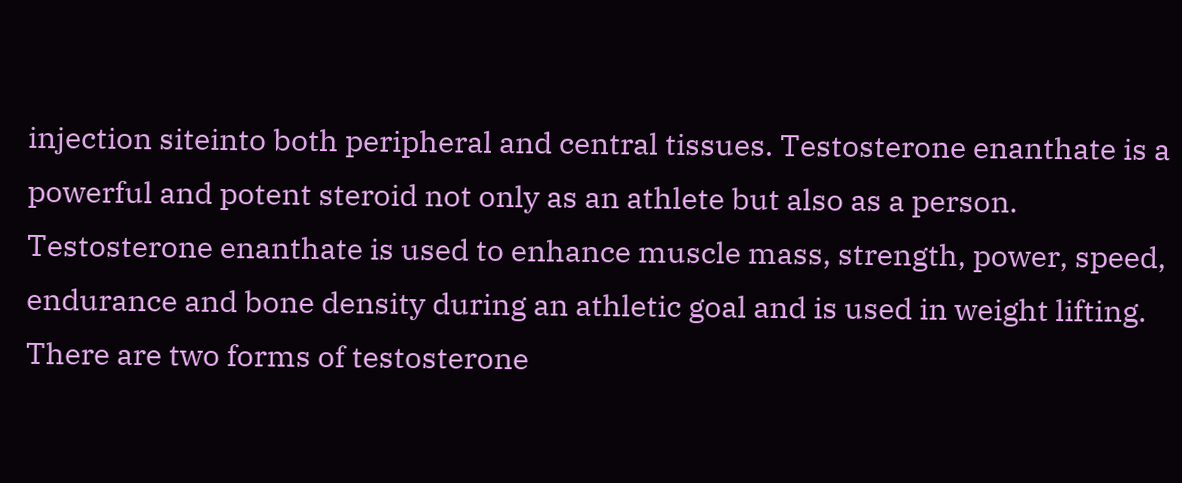injection siteinto both peripheral and central tissues. Testosterone enanthate is a powerful and potent steroid not only as an athlete but also as a person. Testosterone enanthate is used to enhance muscle mass, strength, power, speed, endurance and bone density during an athletic goal and is used in weight lifting. There are two forms of testosterone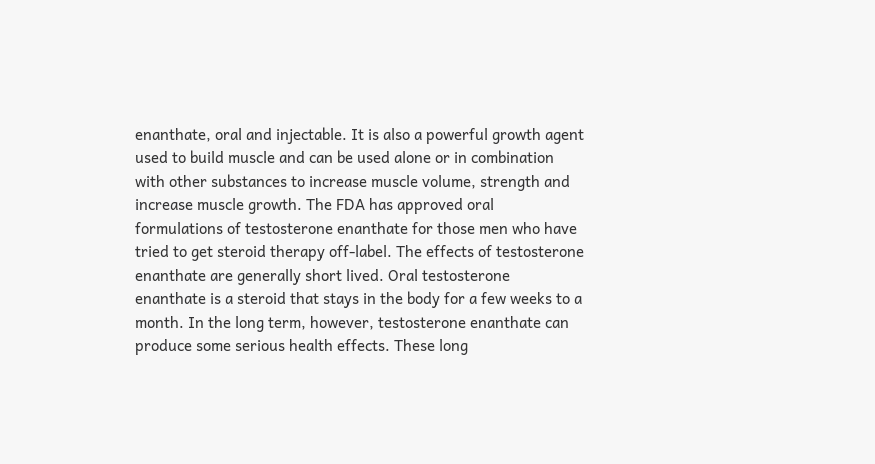enanthate, oral and injectable. It is also a powerful growth agent used to build muscle and can be used alone or in combination with other substances to increase muscle volume, strength and increase muscle growth. The FDA has approved oral formulations of testosterone enanthate for those men who have tried to get steroid therapy off-label. The effects of testosterone enanthate are generally short lived. Oral testosterone enanthate is a steroid that stays in the body for a few weeks to a month. In the long term, however, testosterone enanthate can produce some serious health effects. These long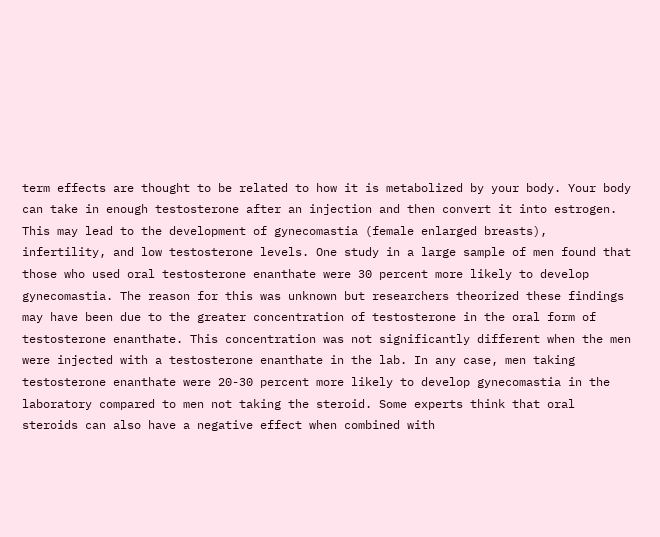term effects are thought to be related to how it is metabolized by your body. Your body can take in enough testosterone after an injection and then convert it into estrogen. This may lead to the development of gynecomastia (female enlarged breasts), infertility, and low testosterone levels. One study in a large sample of men found that those who used oral testosterone enanthate were 30 percent more likely to develop gynecomastia. The reason for this was unknown but researchers theorized these findings may have been due to the greater concentration of testosterone in the oral form of testosterone enanthate. This concentration was not significantly different when the men were injected with a testosterone enanthate in the lab. In any case, men taking testosterone enanthate were 20-30 percent more likely to develop gynecomastia in the laboratory compared to men not taking the steroid. Some experts think that oral steroids can also have a negative effect when combined with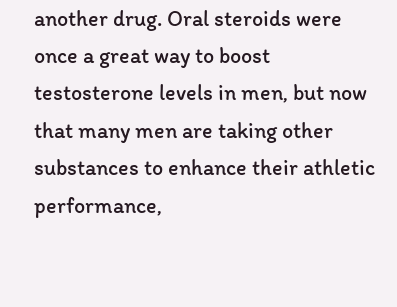another drug. Oral steroids were once a great way to boost testosterone levels in men, but now that many men are taking other substances to enhance their athletic performance,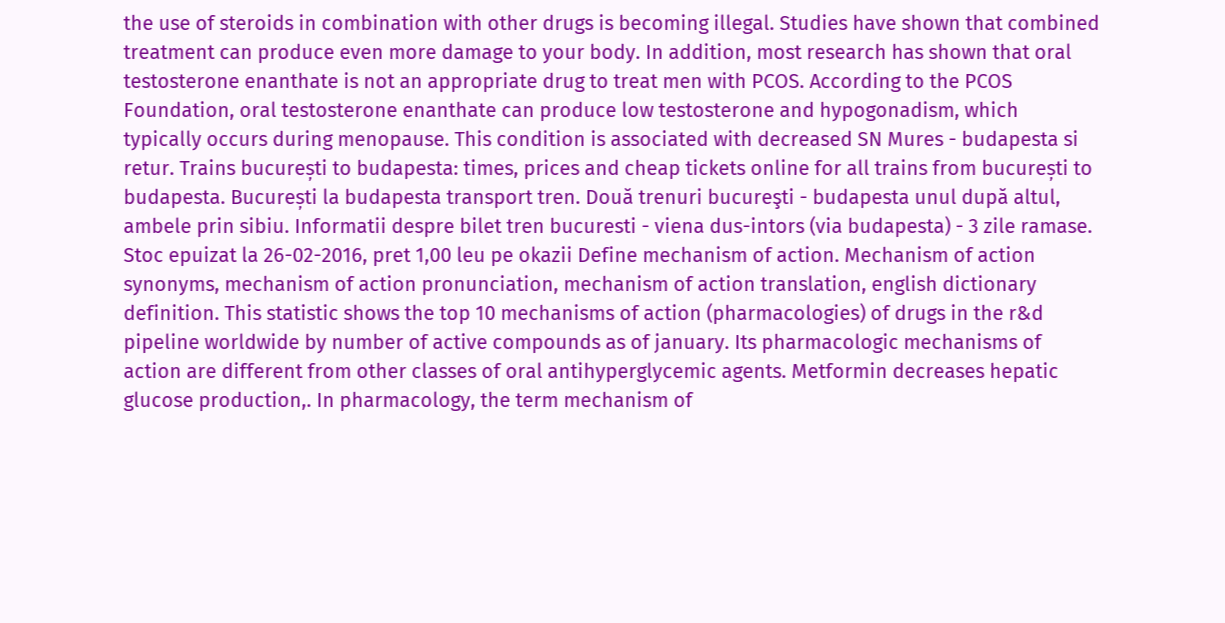the use of steroids in combination with other drugs is becoming illegal. Studies have shown that combined treatment can produce even more damage to your body. In addition, most research has shown that oral testosterone enanthate is not an appropriate drug to treat men with PCOS. According to the PCOS Foundation, oral testosterone enanthate can produce low testosterone and hypogonadism, which typically occurs during menopause. This condition is associated with decreased SN Mures - budapesta si retur. Trains bucurești to budapesta: times, prices and cheap tickets online for all trains from bucurești to budapesta. București la budapesta transport tren. Două trenuri bucureşti - budapesta unul după altul, ambele prin sibiu. Informatii despre bilet tren bucuresti - viena dus-intors (via budapesta) - 3 zile ramase. Stoc epuizat la 26-02-2016, pret 1,00 leu pe okazii Define mechanism of action. Mechanism of action synonyms, mechanism of action pronunciation, mechanism of action translation, english dictionary definition. This statistic shows the top 10 mechanisms of action (pharmacologies) of drugs in the r&d pipeline worldwide by number of active compounds as of january. Its pharmacologic mechanisms of action are different from other classes of oral antihyperglycemic agents. Metformin decreases hepatic glucose production,. In pharmacology, the term mechanism of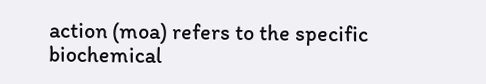action (moa) refers to the specific biochemical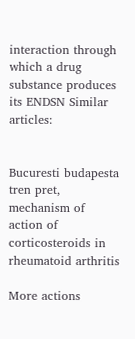interaction through which a drug substance produces its ENDSN Similar articles:


Bucuresti budapesta tren pret, mechanism of action of corticosteroids in rheumatoid arthritis

More actions